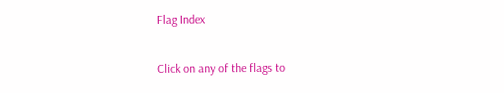Flag Index

Click on any of the flags to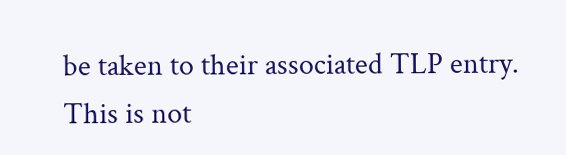be taken to their associated TLP entry. This is not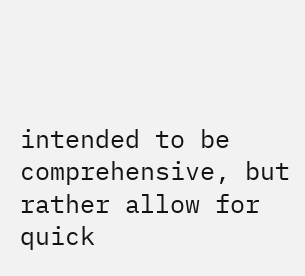intended to be comprehensive, but rather allow for quick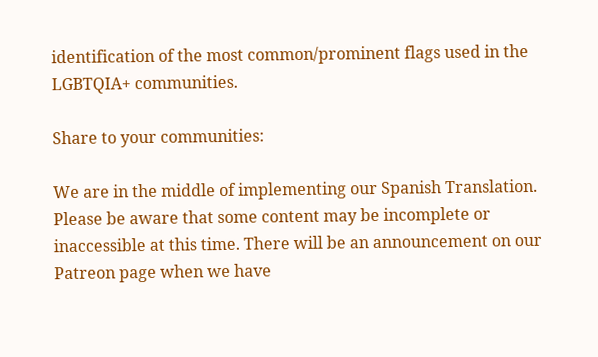identification of the most common/prominent flags used in the LGBTQIA+ communities.

Share to your communities:

We are in the middle of implementing our Spanish Translation. Please be aware that some content may be incomplete or inaccessible at this time. There will be an announcement on our Patreon page when we have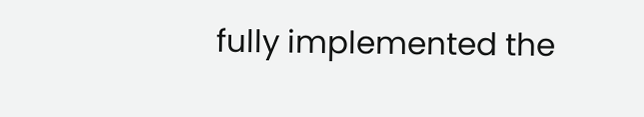fully implemented the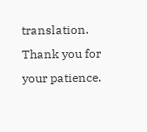translation. Thank you for your patience.